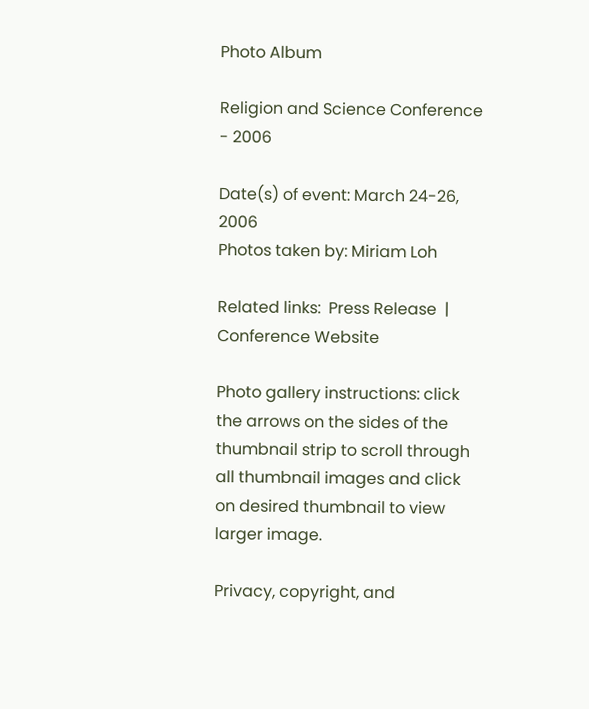Photo Album

Religion and Science Conference - 2006

Date(s) of event: March 24-26, 2006
Photos taken by: Miriam Loh

Related links:  Press Release  |   Conference Website

Photo gallery instructions: click the arrows on the sides of the thumbnail strip to scroll through all thumbnail images and click on desired thumbnail to view larger image.

Privacy, copyright, and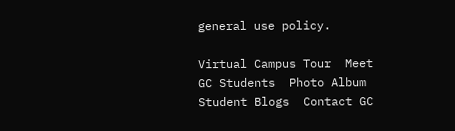general use policy.

Virtual Campus Tour  Meet GC Students  Photo Album  Student Blogs  Contact GC